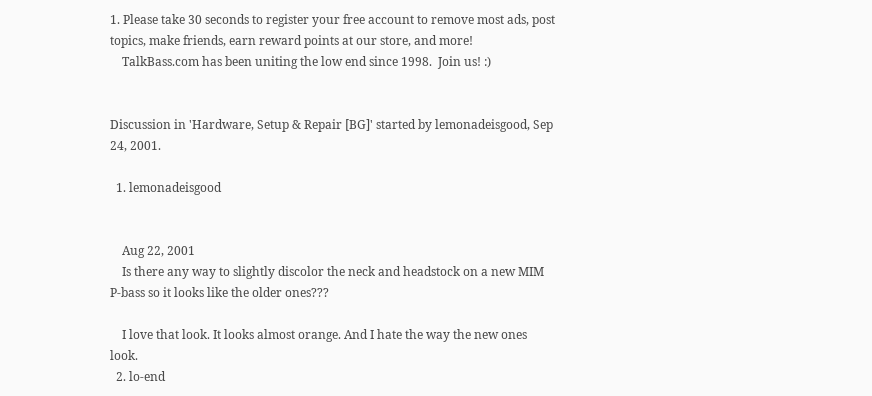1. Please take 30 seconds to register your free account to remove most ads, post topics, make friends, earn reward points at our store, and more!
    TalkBass.com has been uniting the low end since 1998.  Join us! :)


Discussion in 'Hardware, Setup & Repair [BG]' started by lemonadeisgood, Sep 24, 2001.

  1. lemonadeisgood


    Aug 22, 2001
    Is there any way to slightly discolor the neck and headstock on a new MIM P-bass so it looks like the older ones???

    I love that look. It looks almost orange. And I hate the way the new ones look.
  2. lo-end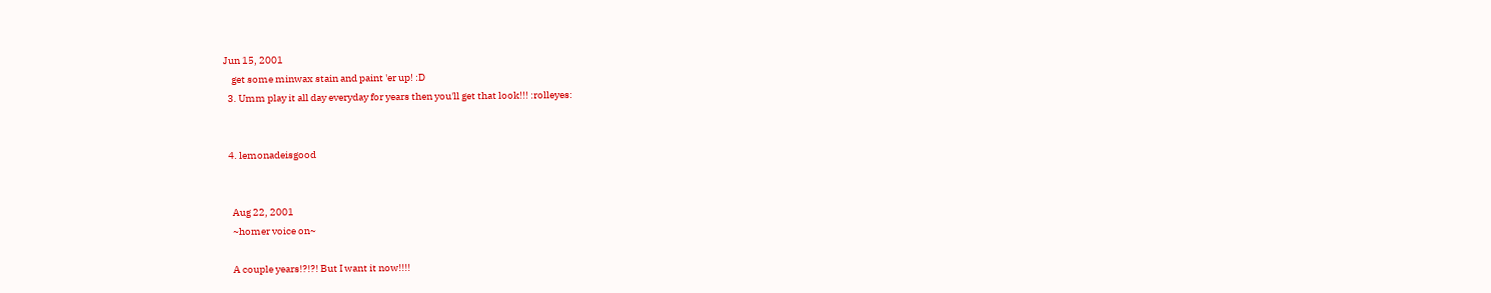Jun 15, 2001
    get some minwax stain and paint 'er up! :D
  3. Umm play it all day everyday for years then you'll get that look!!! :rolleyes:


  4. lemonadeisgood


    Aug 22, 2001
    ~homer voice on~

    A couple years!?!?! But I want it now!!!!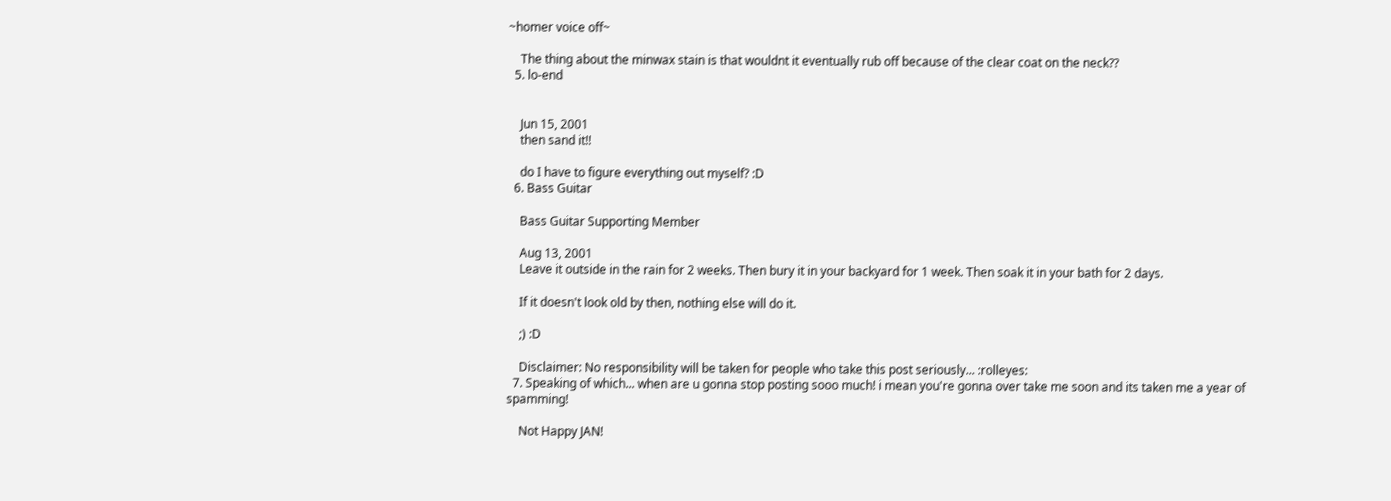~homer voice off~

    The thing about the minwax stain is that wouldnt it eventually rub off because of the clear coat on the neck??
  5. lo-end


    Jun 15, 2001
    then sand it!!

    do I have to figure everything out myself? :D
  6. Bass Guitar

    Bass Guitar Supporting Member

    Aug 13, 2001
    Leave it outside in the rain for 2 weeks. Then bury it in your backyard for 1 week. Then soak it in your bath for 2 days.

    If it doesn't look old by then, nothing else will do it.

    ;) :D

    Disclaimer: No responsibility will be taken for people who take this post seriously... :rolleyes:
  7. Speaking of which... when are u gonna stop posting sooo much! i mean you're gonna over take me soon and its taken me a year of spamming!

    Not Happy JAN!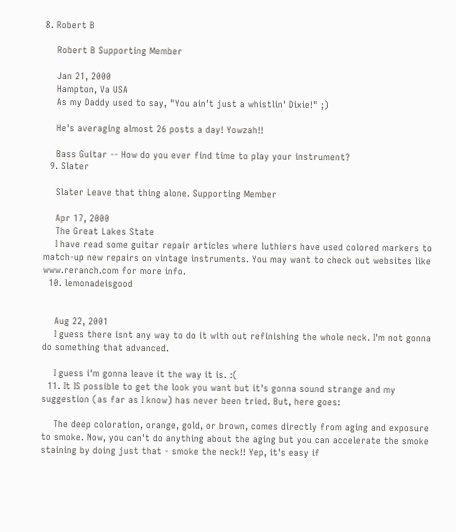8. Robert B

    Robert B Supporting Member

    Jan 21, 2000
    Hampton, Va USA
    As my Daddy used to say, "You ain't just a whistlin' Dixie!" ;)

    He's averaging almost 26 posts a day! Yowzah!!

    Bass Guitar -- How do you ever find time to play your instrument?
  9. Slater

    Slater Leave that thing alone. Supporting Member

    Apr 17, 2000
    The Great Lakes State
    I have read some guitar repair articles where luthiers have used colored markers to match-up new repairs on vintage instruments. You may want to check out websites like www.reranch.com for more info.
  10. lemonadeisgood


    Aug 22, 2001
    I guess there isnt any way to do it with out refinishing the whole neck. I'm not gonna do something that advanced.

    I guess i'm gonna leave it the way it is. :(
  11. It IS possible to get the look you want but it's gonna sound strange and my suggestion (as far as I know) has never been tried. But, here goes:

    The deep coloration, orange, gold, or brown, comes directly from aging and exposure to smoke. Now, you can't do anything about the aging but you can accelerate the smoke staining by doing just that - smoke the neck!! Yep, it's easy if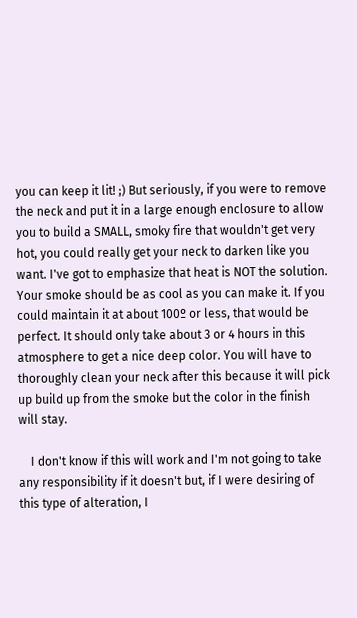you can keep it lit! ;) But seriously, if you were to remove the neck and put it in a large enough enclosure to allow you to build a SMALL, smoky fire that wouldn't get very hot, you could really get your neck to darken like you want. I've got to emphasize that heat is NOT the solution. Your smoke should be as cool as you can make it. If you could maintain it at about 100º or less, that would be perfect. It should only take about 3 or 4 hours in this atmosphere to get a nice deep color. You will have to thoroughly clean your neck after this because it will pick up build up from the smoke but the color in the finish will stay.

    I don't know if this will work and I'm not going to take any responsibility if it doesn't but, if I were desiring of this type of alteration, I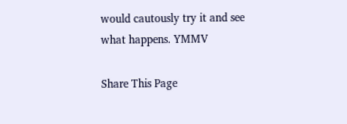would cautously try it and see what happens. YMMV

Share This Page